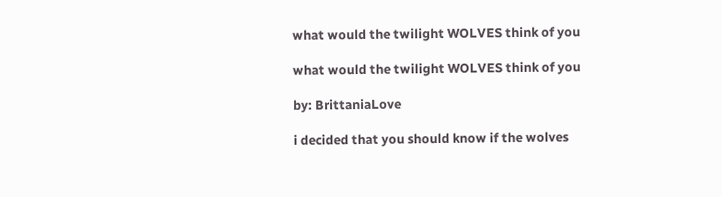what would the twilight WOLVES think of you

what would the twilight WOLVES think of you

by: BrittaniaLove

i decided that you should know if the wolves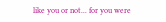like you or not... for you were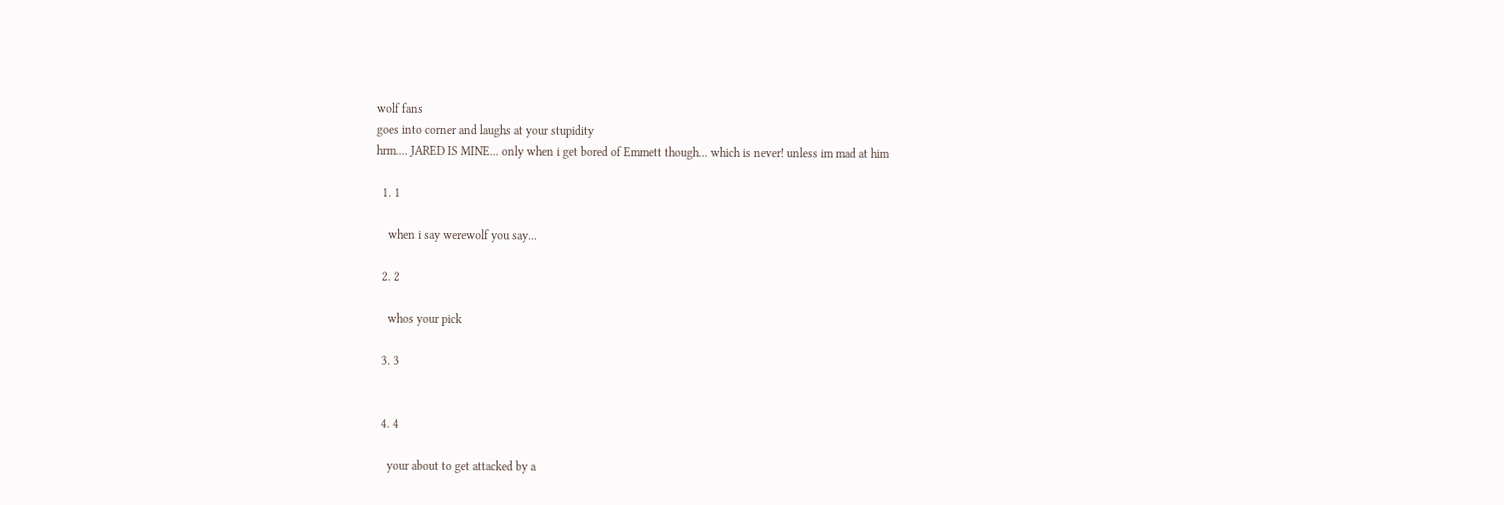wolf fans
goes into corner and laughs at your stupidity
hrm.... JARED IS MINE... only when i get bored of Emmett though... which is never! unless im mad at him

  1. 1

    when i say werewolf you say...

  2. 2

    whos your pick

  3. 3


  4. 4

    your about to get attacked by a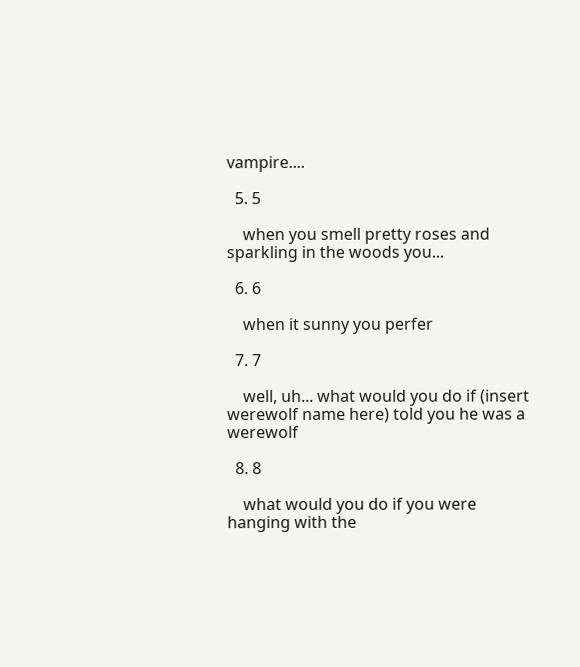vampire....

  5. 5

    when you smell pretty roses and sparkling in the woods you...

  6. 6

    when it sunny you perfer

  7. 7

    well, uh... what would you do if (insert werewolf name here) told you he was a werewolf

  8. 8

    what would you do if you were hanging with the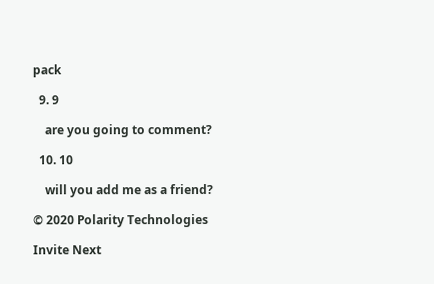pack

  9. 9

    are you going to comment?

  10. 10

    will you add me as a friend?

© 2020 Polarity Technologies

Invite Next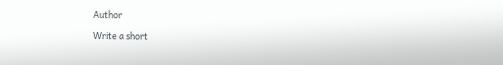Author

Write a short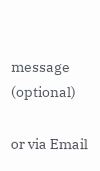message (optional)

or via Email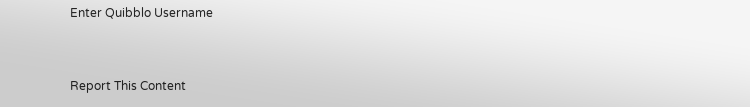Enter Quibblo Username


Report This Content